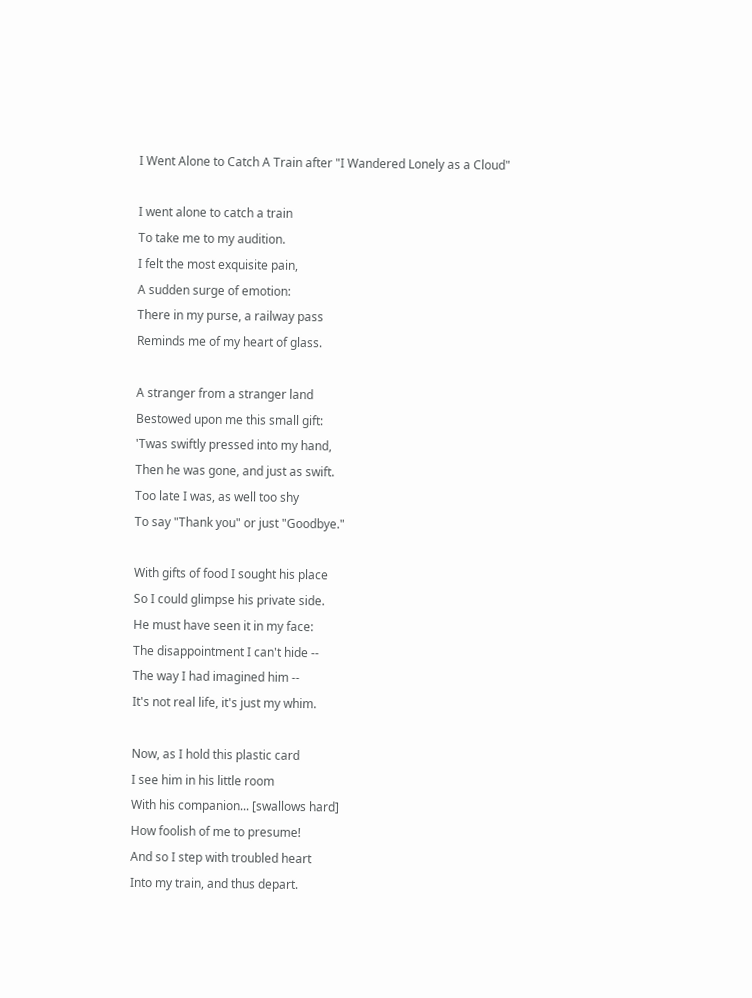I Went Alone to Catch A Train after "I Wandered Lonely as a Cloud"

I went alone to catch a train
To take me to my audition.
I felt the most exquisite pain,
A sudden surge of emotion:
There in my purse, a railway pass
Reminds me of my heart of glass.

A stranger from a stranger land
Bestowed upon me this small gift:
'Twas swiftly pressed into my hand,
Then he was gone, and just as swift.
Too late I was, as well too shy
To say "Thank you" or just "Goodbye."

With gifts of food I sought his place
So I could glimpse his private side.
He must have seen it in my face:
The disappointment I can't hide --
The way I had imagined him --
It's not real life, it's just my whim.

Now, as I hold this plastic card
I see him in his little room
With his companion... [swallows hard]
How foolish of me to presume!
And so I step with troubled heart
Into my train, and thus depart.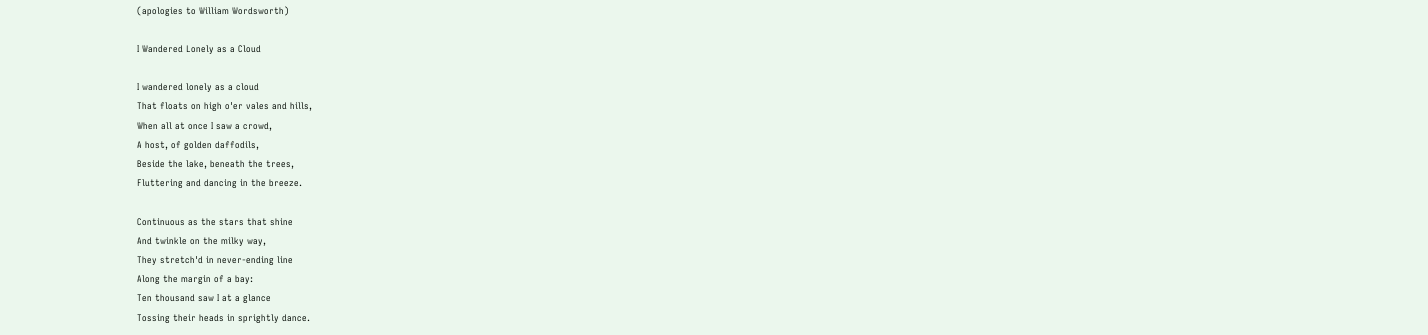(apologies to William Wordsworth)

I Wandered Lonely as a Cloud

I wandered lonely as a cloud
That floats on high o'er vales and hills,
When all at once I saw a crowd,
A host, of golden daffodils,
Beside the lake, beneath the trees,
Fluttering and dancing in the breeze.

Continuous as the stars that shine
And twinkle on the milky way,
They stretch'd in never-ending line
Along the margin of a bay:
Ten thousand saw I at a glance
Tossing their heads in sprightly dance.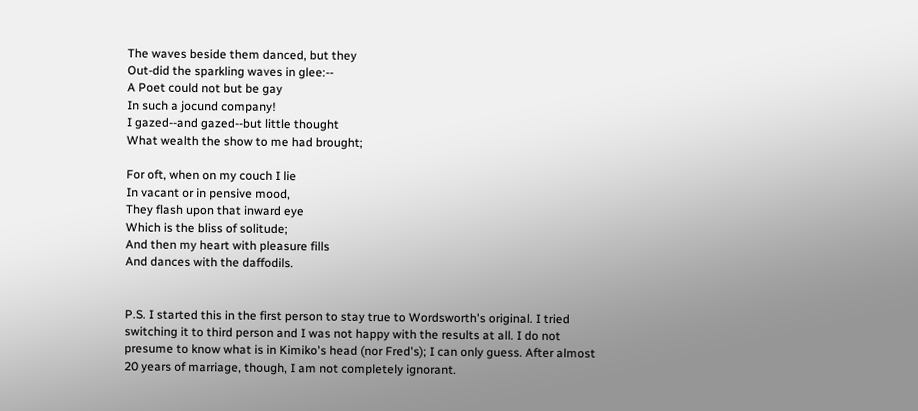The waves beside them danced, but they
Out-did the sparkling waves in glee:--
A Poet could not but be gay
In such a jocund company!
I gazed--and gazed--but little thought
What wealth the show to me had brought;

For oft, when on my couch I lie
In vacant or in pensive mood,
They flash upon that inward eye
Which is the bliss of solitude;
And then my heart with pleasure fills
And dances with the daffodils.


P.S. I started this in the first person to stay true to Wordsworth's original. I tried switching it to third person and I was not happy with the results at all. I do not presume to know what is in Kimiko's head (nor Fred's); I can only guess. After almost 20 years of marriage, though, I am not completely ignorant.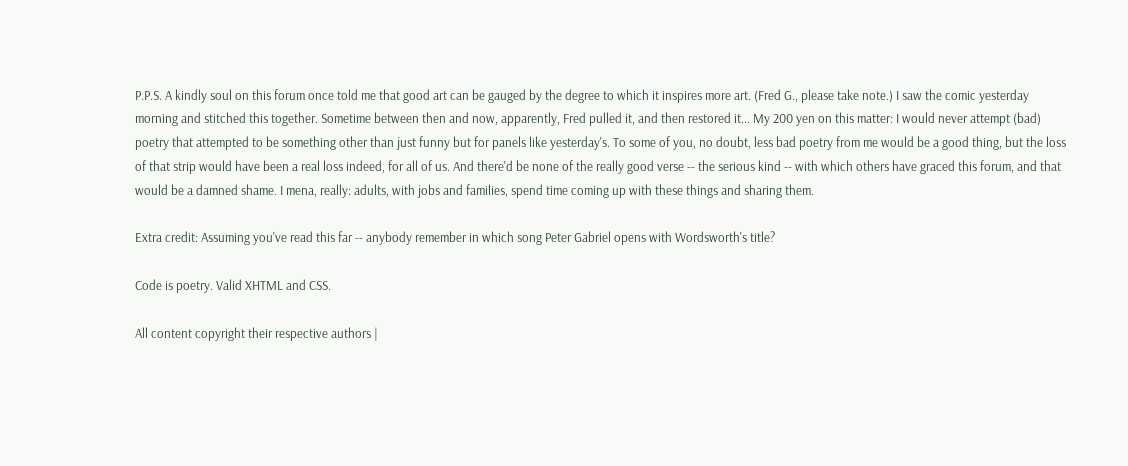P.P.S. A kindly soul on this forum once told me that good art can be gauged by the degree to which it inspires more art. (Fred G., please take note.) I saw the comic yesterday morning and stitched this together. Sometime between then and now, apparently, Fred pulled it, and then restored it... My 200 yen on this matter: I would never attempt (bad) poetry that attempted to be something other than just funny but for panels like yesterday's. To some of you, no doubt, less bad poetry from me would be a good thing, but the loss of that strip would have been a real loss indeed, for all of us. And there'd be none of the really good verse -- the serious kind -- with which others have graced this forum, and that would be a damned shame. I mena, really: adults, with jobs and families, spend time coming up with these things and sharing them.

Extra credit: Assuming you've read this far -- anybody remember in which song Peter Gabriel opens with Wordsworth's title?

Code is poetry. Valid XHTML and CSS.

All content copyright their respective authors |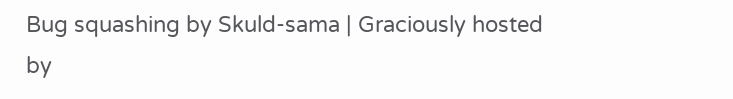Bug squashing by Skuld-sama | Graciously hosted by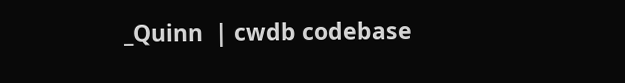_Quinn  | cwdb codebase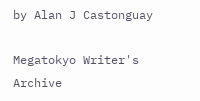by Alan J Castonguay

Megatokyo Writer's Archive